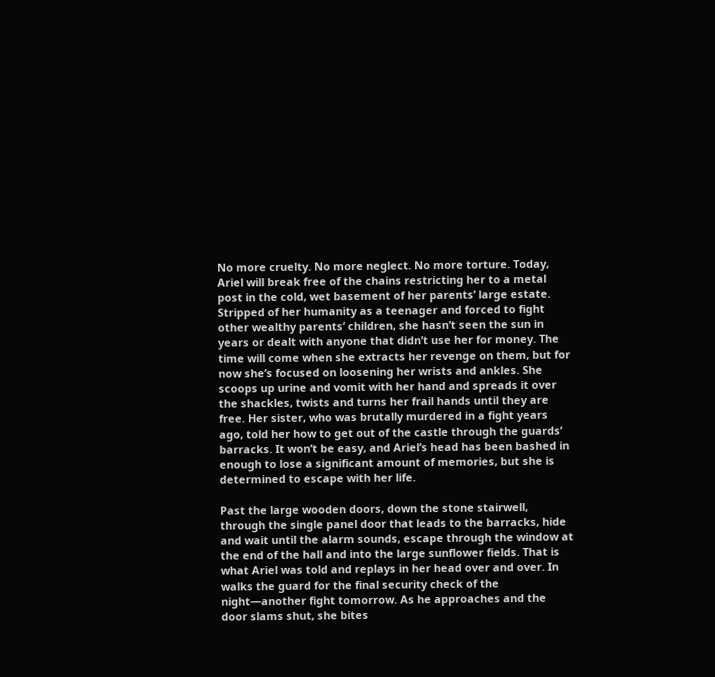No more cruelty. No more neglect. No more torture. Today, Ariel will break free of the chains restricting her to a metal post in the cold, wet basement of her parents’ large estate. Stripped of her humanity as a teenager and forced to fight other wealthy parents’ children, she hasn’t seen the sun in years or dealt with anyone that didn’t use her for money. The time will come when she extracts her revenge on them, but for now she’s focused on loosening her wrists and ankles. She scoops up urine and vomit with her hand and spreads it over the shackles, twists and turns her frail hands until they are free. Her sister, who was brutally murdered in a fight years ago, told her how to get out of the castle through the guards’ barracks. It won’t be easy, and Ariel’s head has been bashed in enough to lose a significant amount of memories, but she is determined to escape with her life.

Past the large wooden doors, down the stone stairwell, through the single panel door that leads to the barracks, hide and wait until the alarm sounds, escape through the window at the end of the hall and into the large sunflower fields. That is what Ariel was told and replays in her head over and over. In walks the guard for the final security check of the night—another fight tomorrow. As he approaches and the door slams shut, she bites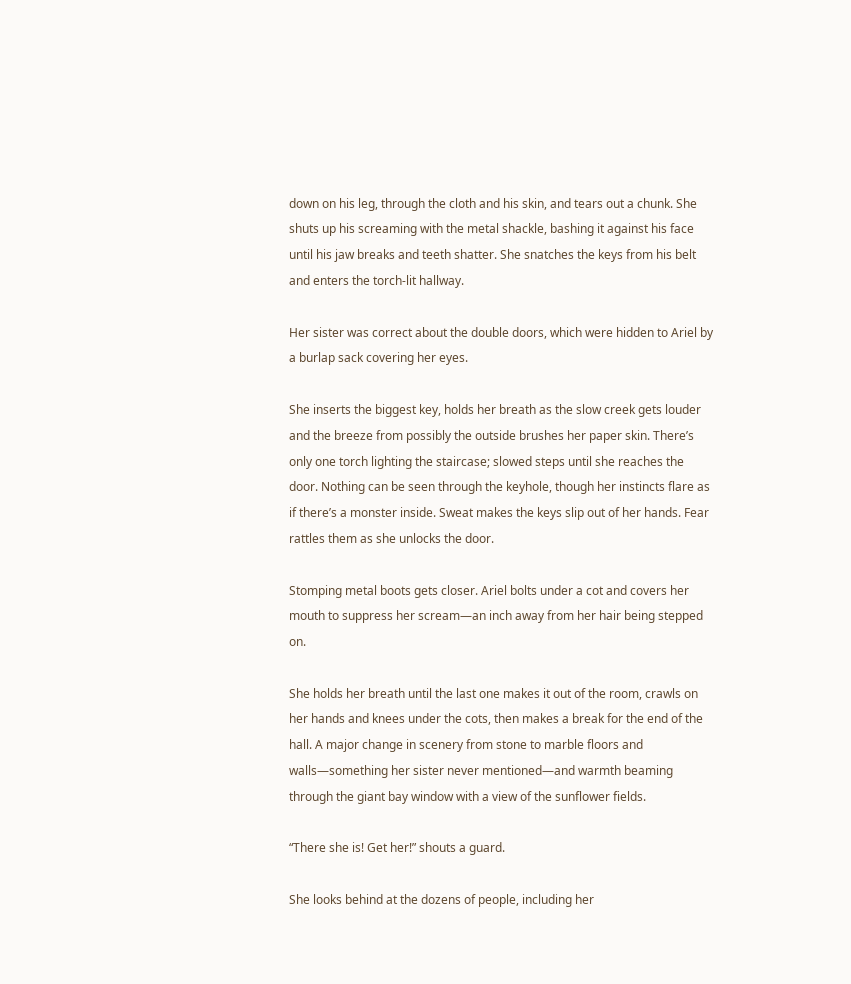down on his leg, through the cloth and his skin, and tears out a chunk. She shuts up his screaming with the metal shackle, bashing it against his face until his jaw breaks and teeth shatter. She snatches the keys from his belt and enters the torch-lit hallway.

Her sister was correct about the double doors, which were hidden to Ariel by a burlap sack covering her eyes.

She inserts the biggest key, holds her breath as the slow creek gets louder and the breeze from possibly the outside brushes her paper skin. There’s only one torch lighting the staircase; slowed steps until she reaches the door. Nothing can be seen through the keyhole, though her instincts flare as if there’s a monster inside. Sweat makes the keys slip out of her hands. Fear rattles them as she unlocks the door.

Stomping metal boots gets closer. Ariel bolts under a cot and covers her mouth to suppress her scream—an inch away from her hair being stepped on.

She holds her breath until the last one makes it out of the room, crawls on her hands and knees under the cots, then makes a break for the end of the hall. A major change in scenery from stone to marble floors and walls—something her sister never mentioned—and warmth beaming through the giant bay window with a view of the sunflower fields.

“There she is! Get her!” shouts a guard.

She looks behind at the dozens of people, including her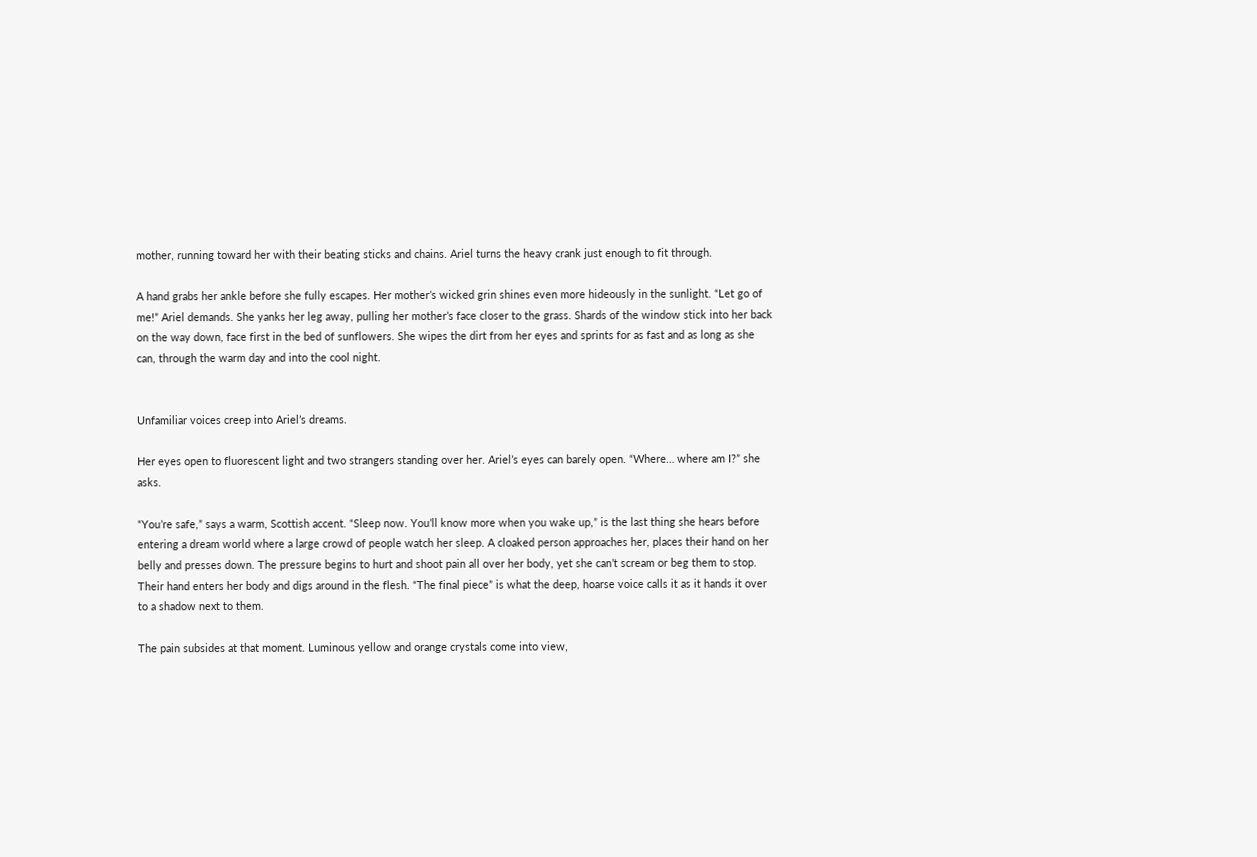mother, running toward her with their beating sticks and chains. Ariel turns the heavy crank just enough to fit through.

A hand grabs her ankle before she fully escapes. Her mother’s wicked grin shines even more hideously in the sunlight. “Let go of me!” Ariel demands. She yanks her leg away, pulling her mother’s face closer to the grass. Shards of the window stick into her back on the way down, face first in the bed of sunflowers. She wipes the dirt from her eyes and sprints for as fast and as long as she can, through the warm day and into the cool night.


Unfamiliar voices creep into Ariel’s dreams.

Her eyes open to fluorescent light and two strangers standing over her. Ariel’s eyes can barely open. “Where… where am I?” she asks.

“You’re safe,” says a warm, Scottish accent. “Sleep now. You’ll know more when you wake up,” is the last thing she hears before entering a dream world where a large crowd of people watch her sleep. A cloaked person approaches her, places their hand on her belly and presses down. The pressure begins to hurt and shoot pain all over her body, yet she can’t scream or beg them to stop. Their hand enters her body and digs around in the flesh. “The final piece” is what the deep, hoarse voice calls it as it hands it over to a shadow next to them.

The pain subsides at that moment. Luminous yellow and orange crystals come into view,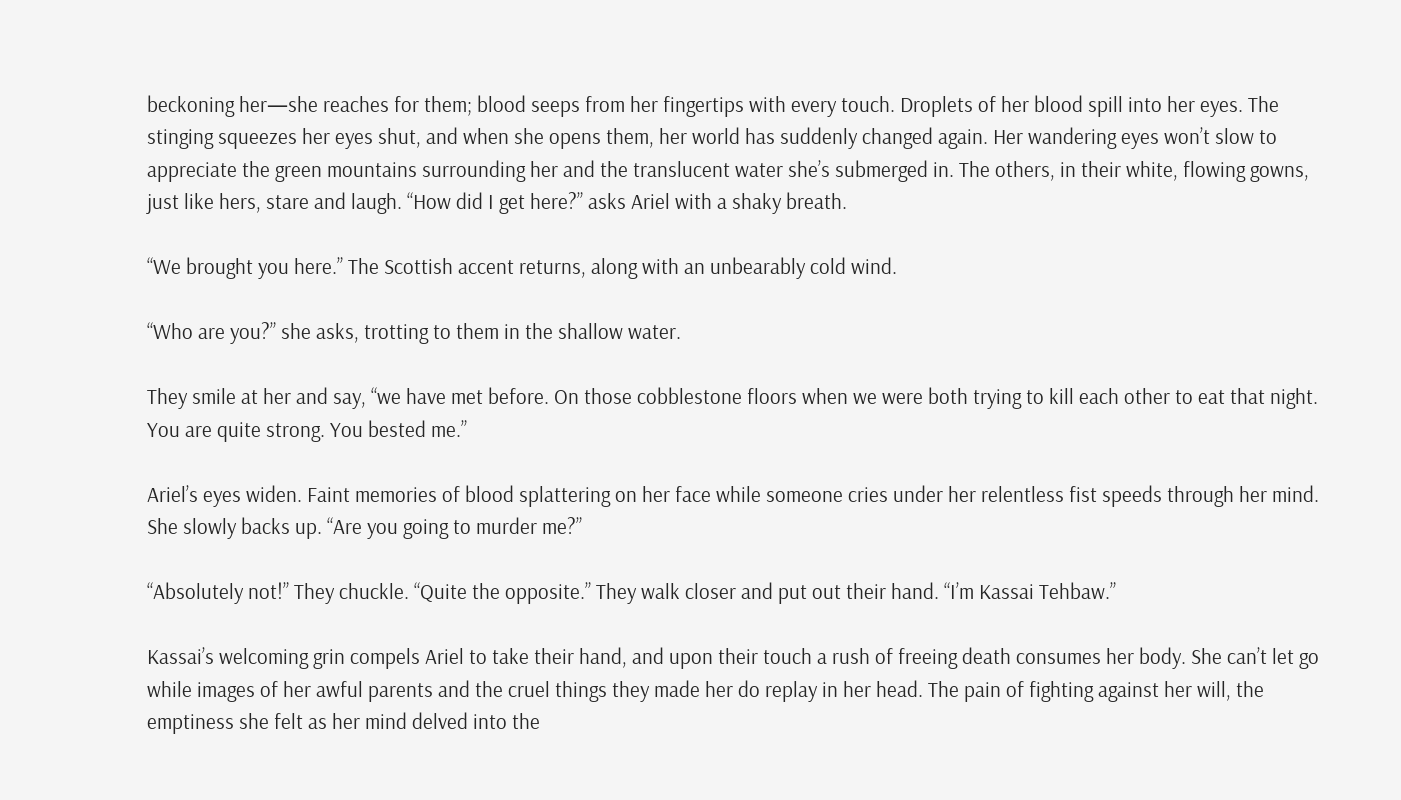beckoning her—she reaches for them; blood seeps from her fingertips with every touch. Droplets of her blood spill into her eyes. The stinging squeezes her eyes shut, and when she opens them, her world has suddenly changed again. Her wandering eyes won’t slow to appreciate the green mountains surrounding her and the translucent water she’s submerged in. The others, in their white, flowing gowns, just like hers, stare and laugh. “How did I get here?” asks Ariel with a shaky breath.

“We brought you here.” The Scottish accent returns, along with an unbearably cold wind.

“Who are you?” she asks, trotting to them in the shallow water.

They smile at her and say, “we have met before. On those cobblestone floors when we were both trying to kill each other to eat that night. You are quite strong. You bested me.”

Ariel’s eyes widen. Faint memories of blood splattering on her face while someone cries under her relentless fist speeds through her mind. She slowly backs up. “Are you going to murder me?”

“Absolutely not!” They chuckle. “Quite the opposite.” They walk closer and put out their hand. “I’m Kassai Tehbaw.”

Kassai’s welcoming grin compels Ariel to take their hand, and upon their touch a rush of freeing death consumes her body. She can’t let go while images of her awful parents and the cruel things they made her do replay in her head. The pain of fighting against her will, the emptiness she felt as her mind delved into the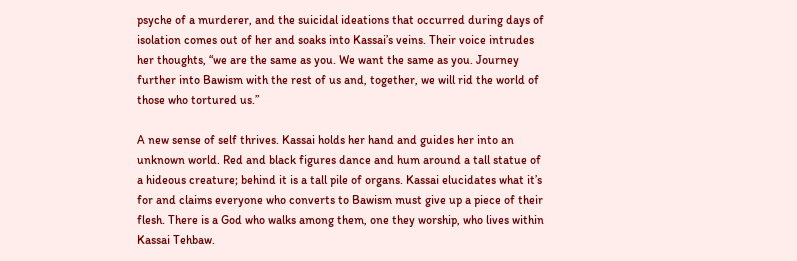psyche of a murderer, and the suicidal ideations that occurred during days of isolation comes out of her and soaks into Kassai’s veins. Their voice intrudes her thoughts, “we are the same as you. We want the same as you. Journey further into Bawism with the rest of us and, together, we will rid the world of those who tortured us.”

A new sense of self thrives. Kassai holds her hand and guides her into an unknown world. Red and black figures dance and hum around a tall statue of a hideous creature; behind it is a tall pile of organs. Kassai elucidates what it’s for and claims everyone who converts to Bawism must give up a piece of their flesh. There is a God who walks among them, one they worship, who lives within Kassai Tehbaw.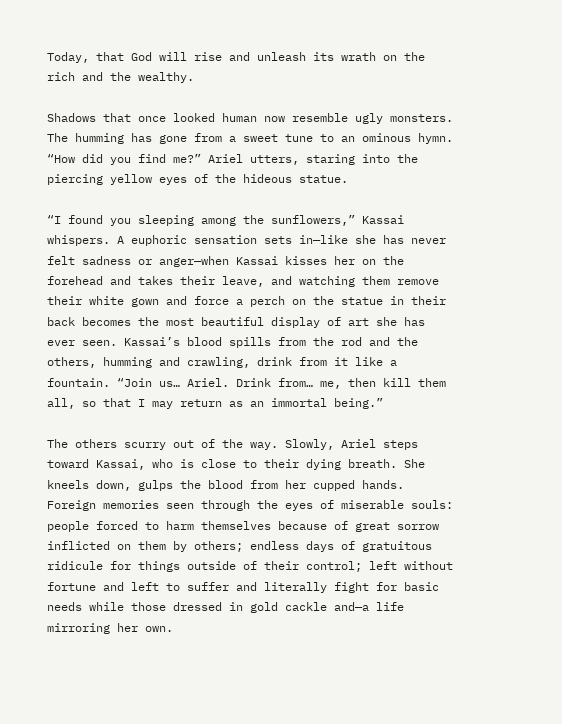Today, that God will rise and unleash its wrath on the rich and the wealthy.

Shadows that once looked human now resemble ugly monsters. The humming has gone from a sweet tune to an ominous hymn. “How did you find me?” Ariel utters, staring into the piercing yellow eyes of the hideous statue.

“I found you sleeping among the sunflowers,” Kassai whispers. A euphoric sensation sets in—like she has never felt sadness or anger—when Kassai kisses her on the forehead and takes their leave, and watching them remove their white gown and force a perch on the statue in their back becomes the most beautiful display of art she has ever seen. Kassai’s blood spills from the rod and the others, humming and crawling, drink from it like a fountain. “Join us… Ariel. Drink from… me, then kill them all, so that I may return as an immortal being.”

The others scurry out of the way. Slowly, Ariel steps toward Kassai, who is close to their dying breath. She kneels down, gulps the blood from her cupped hands. Foreign memories seen through the eyes of miserable souls: people forced to harm themselves because of great sorrow inflicted on them by others; endless days of gratuitous ridicule for things outside of their control; left without fortune and left to suffer and literally fight for basic needs while those dressed in gold cackle and—a life mirroring her own.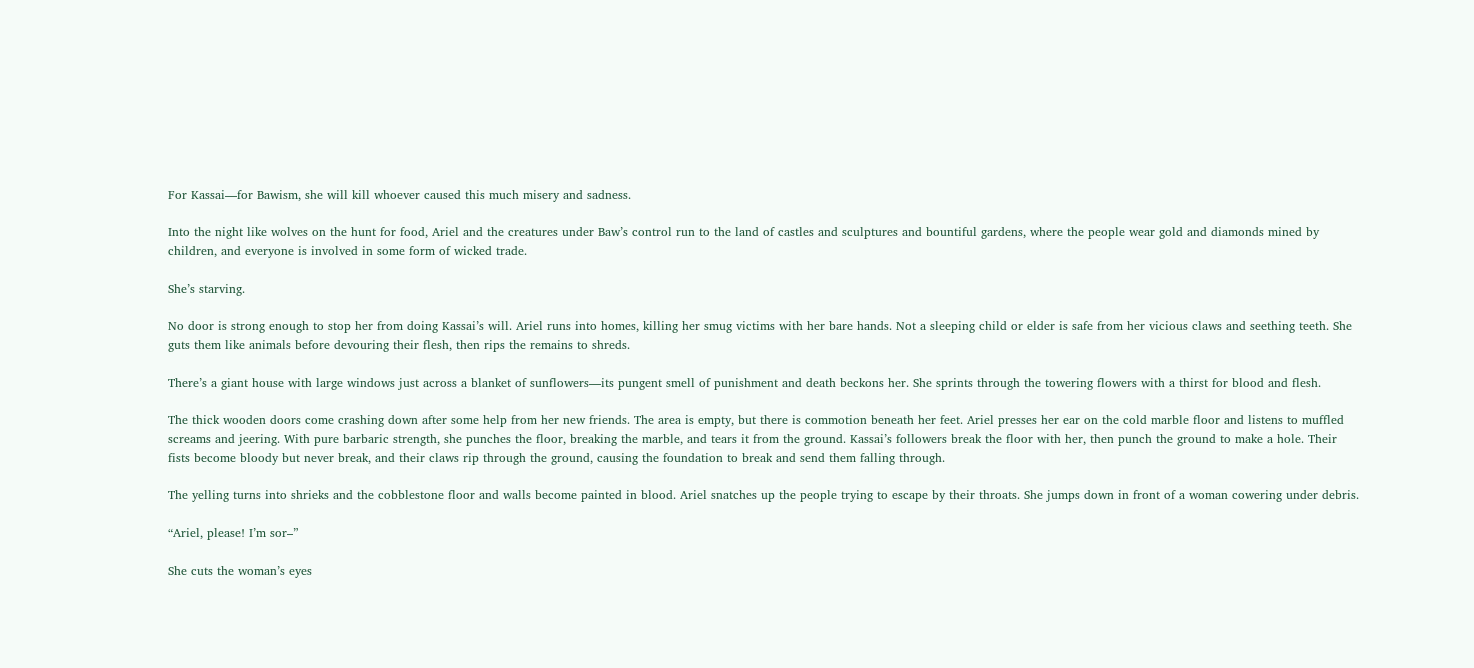For Kassai—for Bawism, she will kill whoever caused this much misery and sadness.

Into the night like wolves on the hunt for food, Ariel and the creatures under Baw’s control run to the land of castles and sculptures and bountiful gardens, where the people wear gold and diamonds mined by children, and everyone is involved in some form of wicked trade.

She’s starving.

No door is strong enough to stop her from doing Kassai’s will. Ariel runs into homes, killing her smug victims with her bare hands. Not a sleeping child or elder is safe from her vicious claws and seething teeth. She guts them like animals before devouring their flesh, then rips the remains to shreds.

There’s a giant house with large windows just across a blanket of sunflowers—its pungent smell of punishment and death beckons her. She sprints through the towering flowers with a thirst for blood and flesh.

The thick wooden doors come crashing down after some help from her new friends. The area is empty, but there is commotion beneath her feet. Ariel presses her ear on the cold marble floor and listens to muffled screams and jeering. With pure barbaric strength, she punches the floor, breaking the marble, and tears it from the ground. Kassai’s followers break the floor with her, then punch the ground to make a hole. Their fists become bloody but never break, and their claws rip through the ground, causing the foundation to break and send them falling through.

The yelling turns into shrieks and the cobblestone floor and walls become painted in blood. Ariel snatches up the people trying to escape by their throats. She jumps down in front of a woman cowering under debris.

“Ariel, please! I’m sor–”

She cuts the woman’s eyes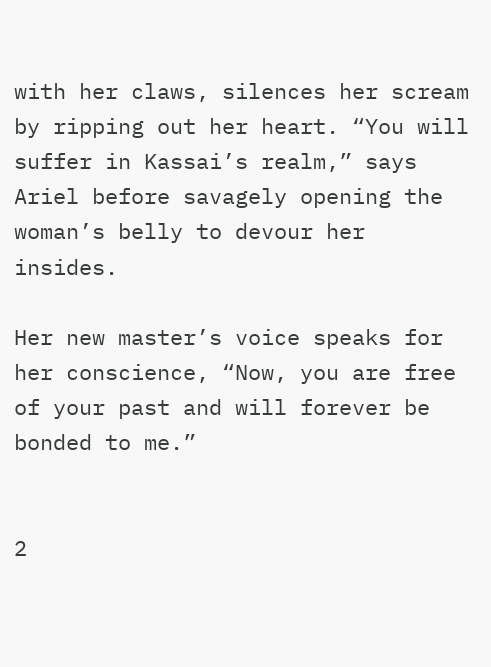with her claws, silences her scream by ripping out her heart. “You will suffer in Kassai’s realm,” says Ariel before savagely opening the woman’s belly to devour her insides.

Her new master’s voice speaks for her conscience, “Now, you are free of your past and will forever be bonded to me.”


2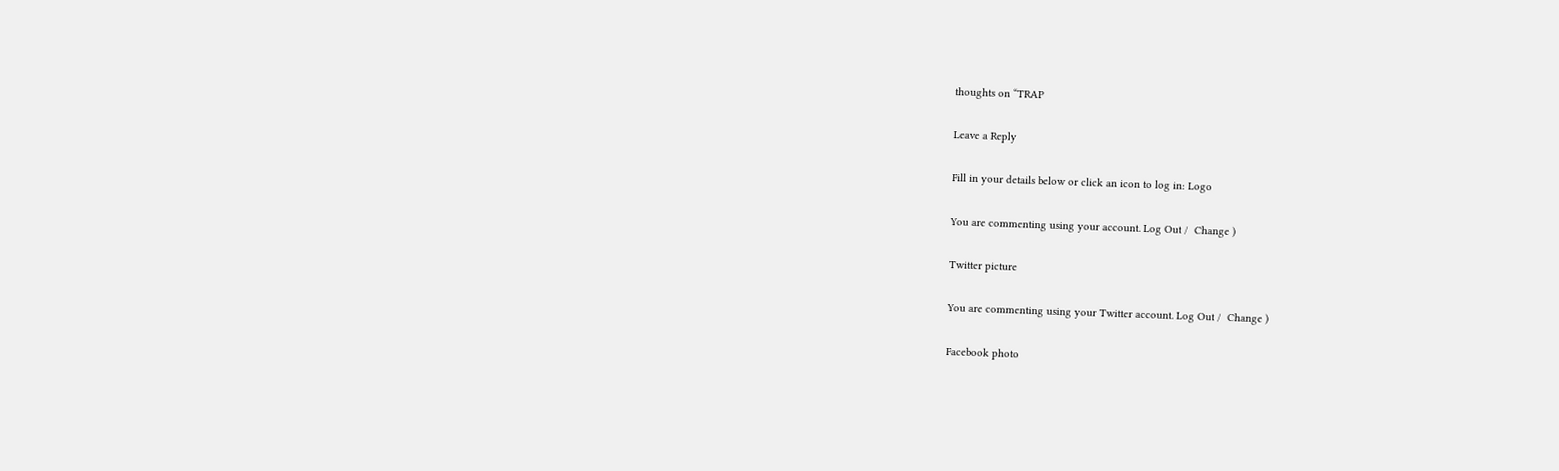thoughts on “TRAP

Leave a Reply

Fill in your details below or click an icon to log in: Logo

You are commenting using your account. Log Out /  Change )

Twitter picture

You are commenting using your Twitter account. Log Out /  Change )

Facebook photo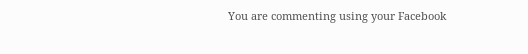You are commenting using your Facebook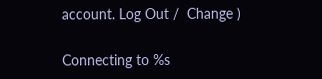account. Log Out /  Change )

Connecting to %s